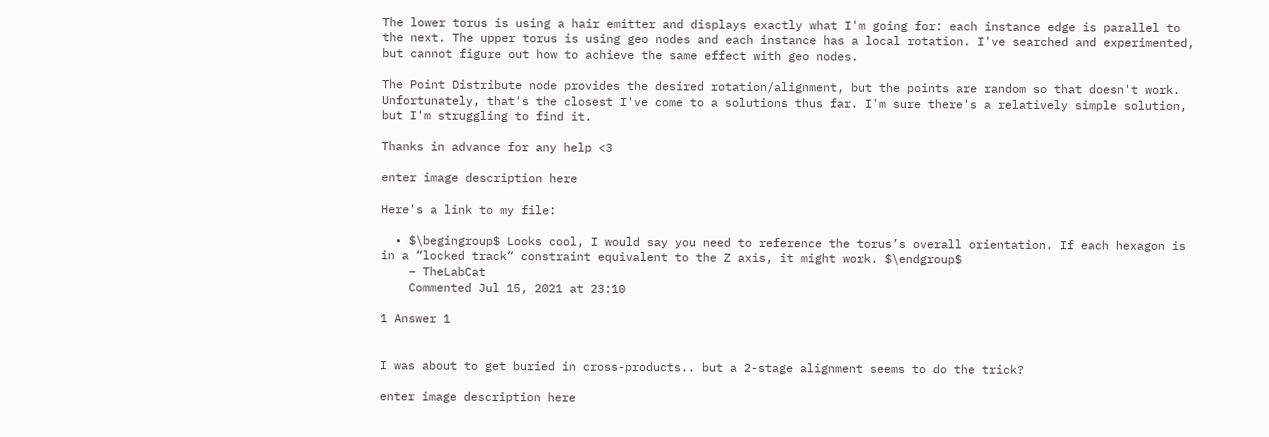The lower torus is using a hair emitter and displays exactly what I'm going for: each instance edge is parallel to the next. The upper torus is using geo nodes and each instance has a local rotation. I've searched and experimented, but cannot figure out how to achieve the same effect with geo nodes.

The Point Distribute node provides the desired rotation/alignment, but the points are random so that doesn't work. Unfortunately, that's the closest I've come to a solutions thus far. I'm sure there's a relatively simple solution, but I'm struggling to find it.

Thanks in advance for any help <3

enter image description here

Here's a link to my file:

  • $\begingroup$ Looks cool, I would say you need to reference the torus’s overall orientation. If each hexagon is in a “locked track“ constraint equivalent to the Z axis, it might work. $\endgroup$
    – TheLabCat
    Commented Jul 15, 2021 at 23:10

1 Answer 1


I was about to get buried in cross-products.. but a 2-stage alignment seems to do the trick?

enter image description here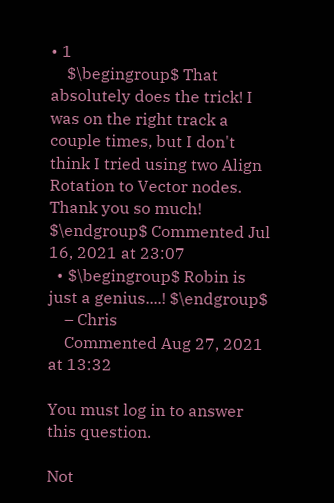• 1
    $\begingroup$ That absolutely does the trick! I was on the right track a couple times, but I don't think I tried using two Align Rotation to Vector nodes. Thank you so much! $\endgroup$ Commented Jul 16, 2021 at 23:07
  • $\begingroup$ Robin is just a genius....! $\endgroup$
    – Chris
    Commented Aug 27, 2021 at 13:32

You must log in to answer this question.

Not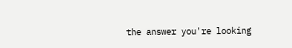the answer you're looking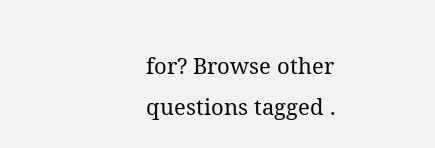for? Browse other questions tagged .